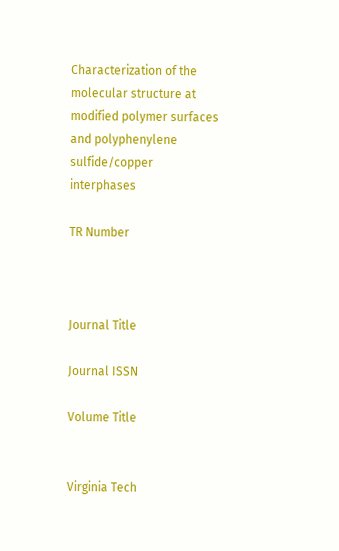Characterization of the molecular structure at modified polymer surfaces and polyphenylene sulfide/copper interphases

TR Number



Journal Title

Journal ISSN

Volume Title


Virginia Tech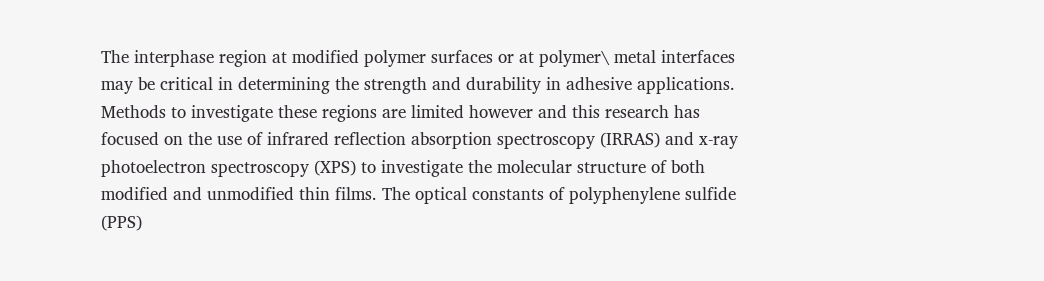The interphase region at modified polymer surfaces or at polymer\ metal interfaces may be critical in determining the strength and durability in adhesive applications. Methods to investigate these regions are limited however and this research has focused on the use of infrared reflection absorption spectroscopy (IRRAS) and x-ray photoelectron spectroscopy (XPS) to investigate the molecular structure of both modified and unmodified thin films. The optical constants of polyphenylene sulfide (PPS)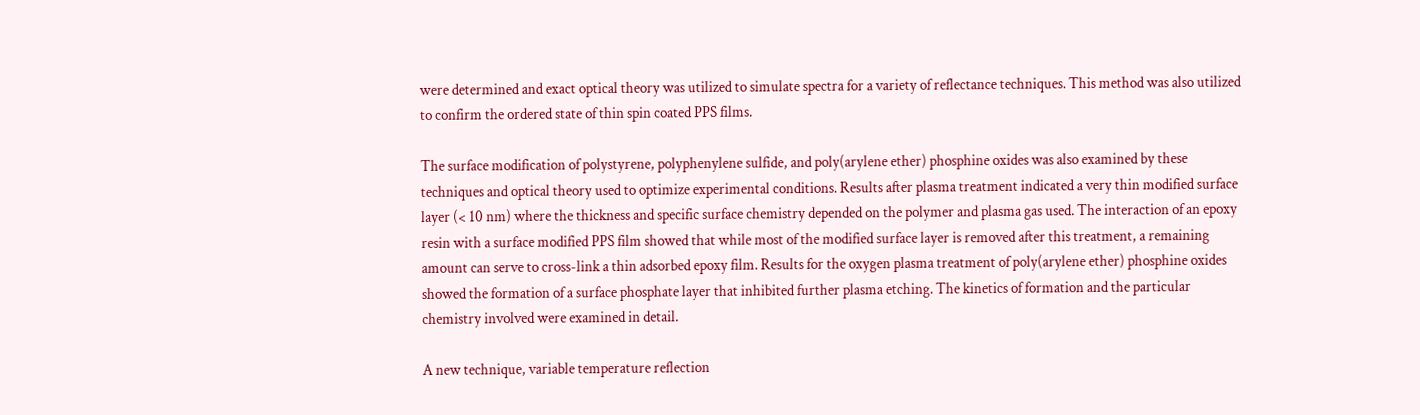were determined and exact optical theory was utilized to simulate spectra for a variety of reflectance techniques. This method was also utilized to confirm the ordered state of thin spin coated PPS films.

The surface modification of polystyrene, polyphenylene sulfide, and poly(arylene ether) phosphine oxides was also examined by these techniques and optical theory used to optimize experimental conditions. Results after plasma treatment indicated a very thin modified surface layer (< 10 nm) where the thickness and specific surface chemistry depended on the polymer and plasma gas used. The interaction of an epoxy resin with a surface modified PPS film showed that while most of the modified surface layer is removed after this treatment, a remaining amount can serve to cross-link a thin adsorbed epoxy film. Results for the oxygen plasma treatment of poly(arylene ether) phosphine oxides showed the formation of a surface phosphate layer that inhibited further plasma etching. The kinetics of formation and the particular chemistry involved were examined in detail.

A new technique, variable temperature reflection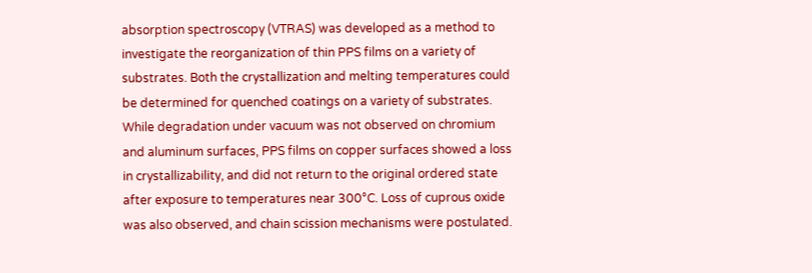absorption spectroscopy (VTRAS) was developed as a method to investigate the reorganization of thin PPS films on a variety of substrates. Both the crystallization and melting temperatures could be determined for quenched coatings on a variety of substrates. While degradation under vacuum was not observed on chromium and aluminum surfaces, PPS films on copper surfaces showed a loss in crystallizability, and did not return to the original ordered state after exposure to temperatures near 300°C. Loss of cuprous oxide was also observed, and chain scission mechanisms were postulated.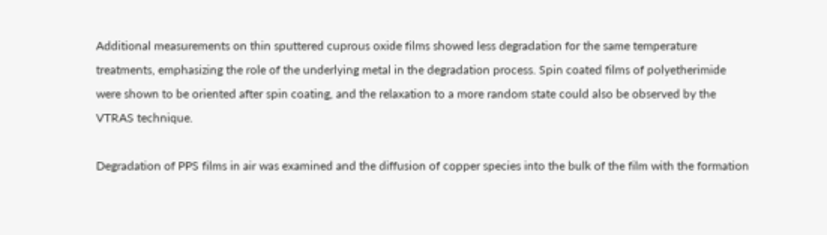Additional measurements on thin sputtered cuprous oxide films showed less degradation for the same temperature treatments, emphasizing the role of the underlying metal in the degradation process. Spin coated films of polyetherimide were shown to be oriented after spin coating, and the relaxation to a more random state could also be observed by the VTRAS technique.

Degradation of PPS films in air was examined and the diffusion of copper species into the bulk of the film with the formation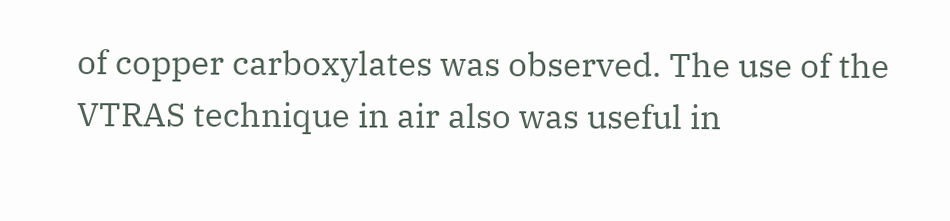of copper carboxylates was observed. The use of the VTRAS technique in air also was useful in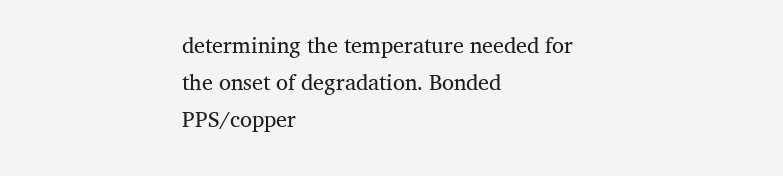determining the temperature needed for the onset of degradation. Bonded PPS/copper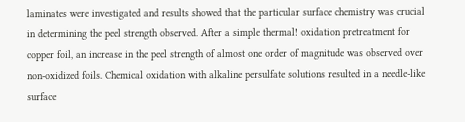laminates were investigated and results showed that the particular surface chemistry was crucial in determining the peel strength observed. After a simple thermal! oxidation pretreatment for copper foil, an increase in the peel strength of almost one order of magnitude was observed over non-oxidized foils. Chemical oxidation with alkaline persulfate solutions resulted in a needle-like surface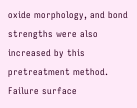oxide morphology, and bond strengths were also increased by this pretreatment method. Failure surface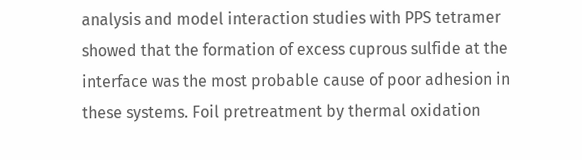analysis and model interaction studies with PPS tetramer showed that the formation of excess cuprous sulfide at the interface was the most probable cause of poor adhesion in these systems. Foil pretreatment by thermal oxidation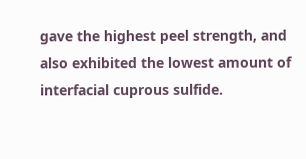gave the highest peel strength, and also exhibited the lowest amount of interfacial cuprous sulfide.